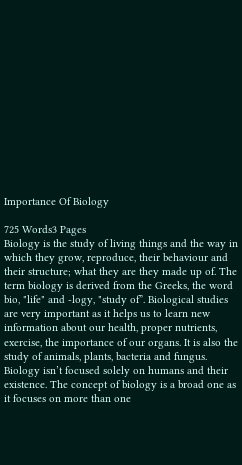Importance Of Biology

725 Words3 Pages
Biology is the study of living things and the way in which they grow, reproduce, their behaviour and their structure; what they are they made up of. The term biology is derived from the Greeks, the word bio, "life" and -logy, "study of”. Biological studies are very important as it helps us to learn new information about our health, proper nutrients, exercise, the importance of our organs. It is also the study of animals, plants, bacteria and fungus. Biology isn’t focused solely on humans and their existence. The concept of biology is a broad one as it focuses on more than one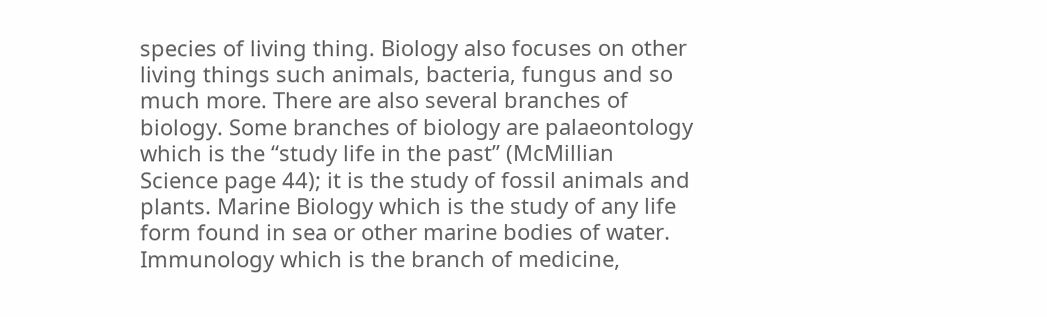species of living thing. Biology also focuses on other living things such animals, bacteria, fungus and so much more. There are also several branches of biology. Some branches of biology are palaeontology which is the “study life in the past” (McMillian Science page 44); it is the study of fossil animals and plants. Marine Biology which is the study of any life form found in sea or other marine bodies of water. Immunology which is the branch of medicine,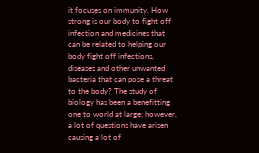it focuses on immunity. How strong is our body to fight off infection and medicines that can be related to helping our body fight off infections, diseases and other unwanted bacteria that can pose a threat to the body? The study of biology has been a benefitting one to world at large; however, a lot of questions have arisen causing a lot of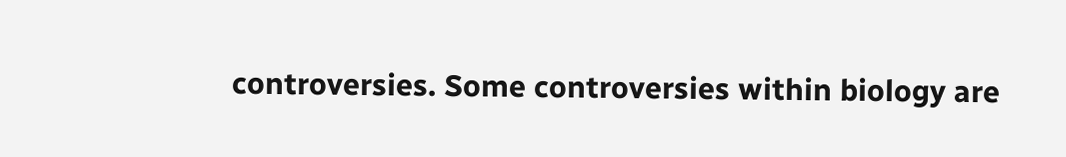controversies. Some controversies within biology are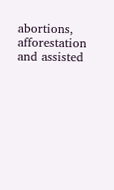abortions, afforestation and assisted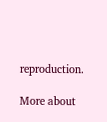reproduction.

More about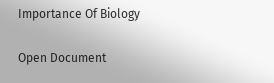Importance Of Biology

Open Document